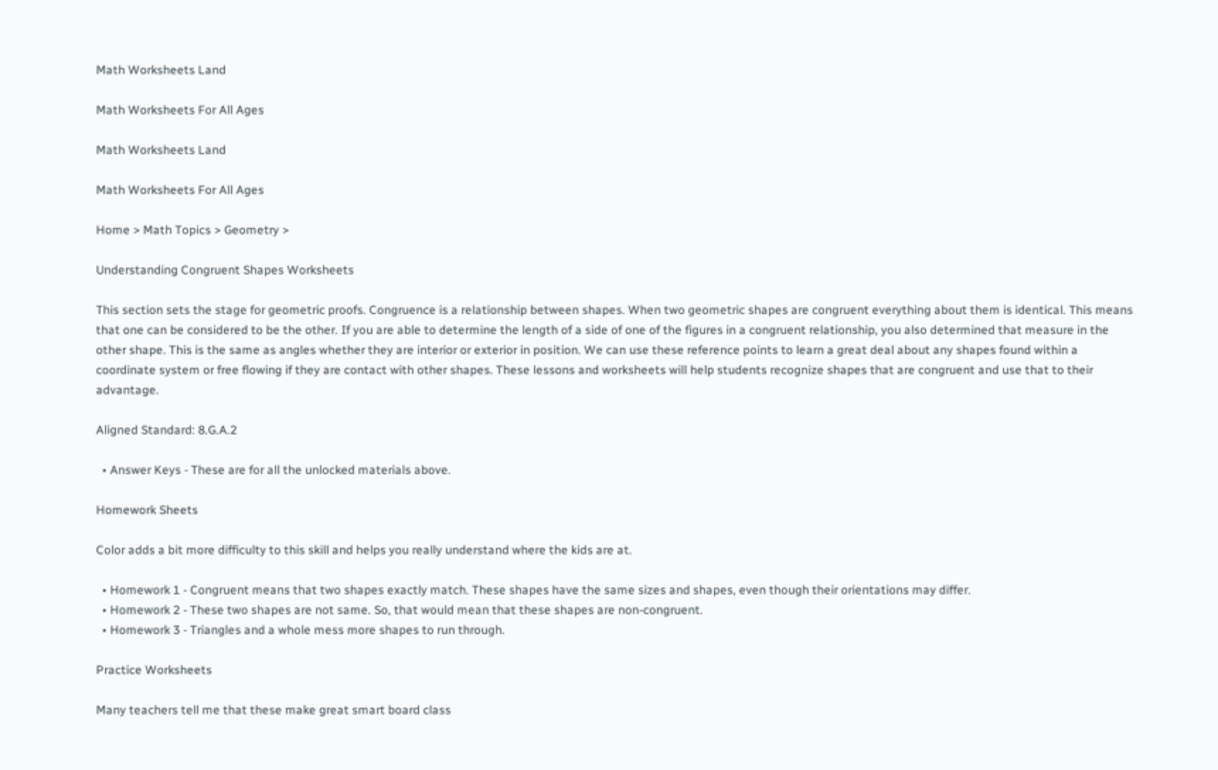Math Worksheets Land

Math Worksheets For All Ages

Math Worksheets Land

Math Worksheets For All Ages

Home > Math Topics > Geometry >

Understanding Congruent Shapes Worksheets

This section sets the stage for geometric proofs. Congruence is a relationship between shapes. When two geometric shapes are congruent everything about them is identical. This means that one can be considered to be the other. If you are able to determine the length of a side of one of the figures in a congruent relationship, you also determined that measure in the other shape. This is the same as angles whether they are interior or exterior in position. We can use these reference points to learn a great deal about any shapes found within a coordinate system or free flowing if they are contact with other shapes. These lessons and worksheets will help students recognize shapes that are congruent and use that to their advantage.

Aligned Standard: 8.G.A.2

  • Answer Keys - These are for all the unlocked materials above.

Homework Sheets

Color adds a bit more difficulty to this skill and helps you really understand where the kids are at.

  • Homework 1 - Congruent means that two shapes exactly match. These shapes have the same sizes and shapes, even though their orientations may differ.
  • Homework 2 - These two shapes are not same. So, that would mean that these shapes are non-congruent.
  • Homework 3 - Triangles and a whole mess more shapes to run through.

Practice Worksheets

Many teachers tell me that these make great smart board class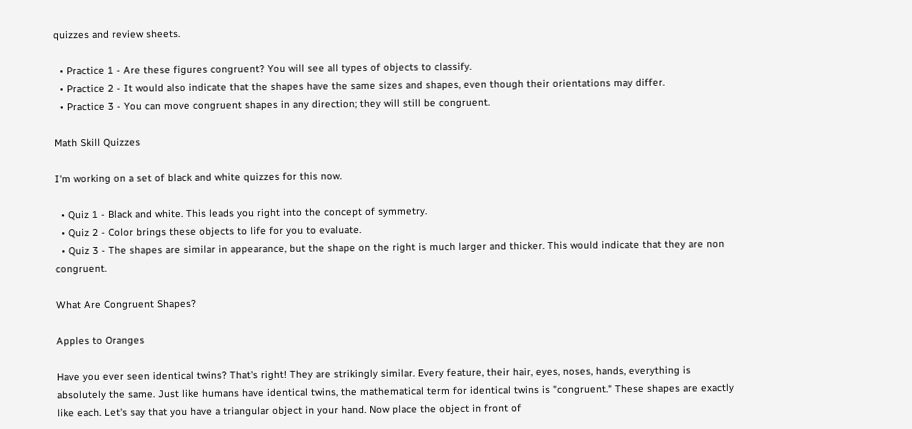quizzes and review sheets.

  • Practice 1 - Are these figures congruent? You will see all types of objects to classify.
  • Practice 2 - It would also indicate that the shapes have the same sizes and shapes, even though their orientations may differ.
  • Practice 3 - You can move congruent shapes in any direction; they will still be congruent.

Math Skill Quizzes

I'm working on a set of black and white quizzes for this now.

  • Quiz 1 - Black and white. This leads you right into the concept of symmetry.
  • Quiz 2 - Color brings these objects to life for you to evaluate.
  • Quiz 3 - The shapes are similar in appearance, but the shape on the right is much larger and thicker. This would indicate that they are non congruent.

What Are Congruent Shapes?

Apples to Oranges

Have you ever seen identical twins? That's right! They are strikingly similar. Every feature, their hair, eyes, noses, hands, everything is absolutely the same. Just like humans have identical twins, the mathematical term for identical twins is "congruent." These shapes are exactly like each. Let's say that you have a triangular object in your hand. Now place the object in front of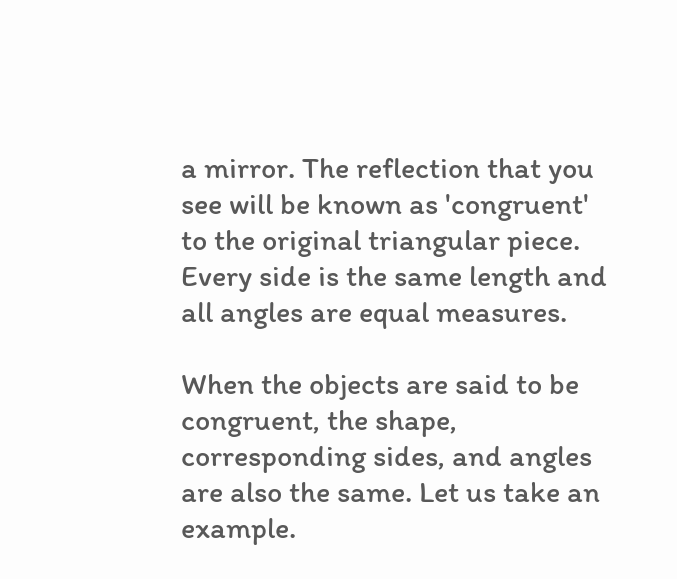a mirror. The reflection that you see will be known as 'congruent' to the original triangular piece. Every side is the same length and all angles are equal measures.

When the objects are said to be congruent, the shape, corresponding sides, and angles are also the same. Let us take an example.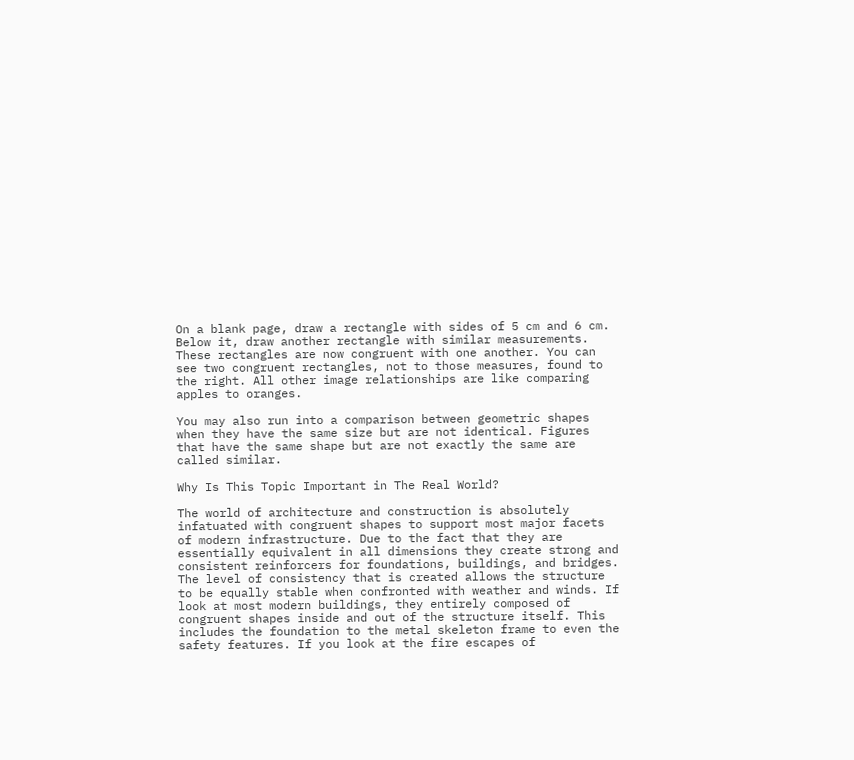On a blank page, draw a rectangle with sides of 5 cm and 6 cm. Below it, draw another rectangle with similar measurements. These rectangles are now congruent with one another. You can see two congruent rectangles, not to those measures, found to the right. All other image relationships are like comparing apples to oranges.

You may also run into a comparison between geometric shapes when they have the same size but are not identical. Figures that have the same shape but are not exactly the same are called similar.

Why Is This Topic Important in The Real World?

The world of architecture and construction is absolutely infatuated with congruent shapes to support most major facets of modern infrastructure. Due to the fact that they are essentially equivalent in all dimensions they create strong and consistent reinforcers for foundations, buildings, and bridges. The level of consistency that is created allows the structure to be equally stable when confronted with weather and winds. If look at most modern buildings, they entirely composed of congruent shapes inside and out of the structure itself. This includes the foundation to the metal skeleton frame to even the safety features. If you look at the fire escapes of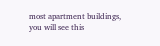most apartment buildings, you will see this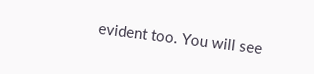evident too. You will see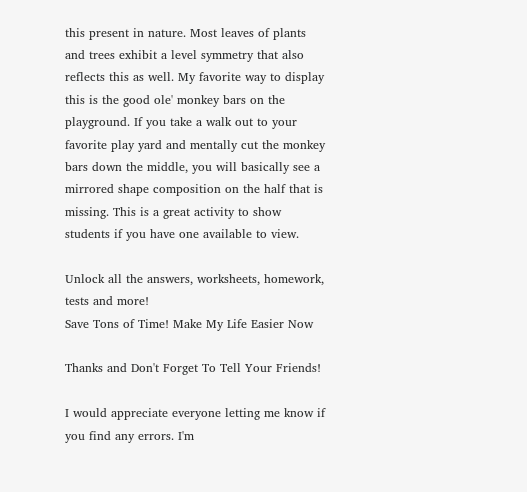this present in nature. Most leaves of plants and trees exhibit a level symmetry that also reflects this as well. My favorite way to display this is the good ole' monkey bars on the playground. If you take a walk out to your favorite play yard and mentally cut the monkey bars down the middle, you will basically see a mirrored shape composition on the half that is missing. This is a great activity to show students if you have one available to view.

Unlock all the answers, worksheets, homework, tests and more!
Save Tons of Time! Make My Life Easier Now

Thanks and Don't Forget To Tell Your Friends!

I would appreciate everyone letting me know if you find any errors. I'm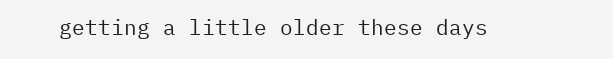getting a little older these days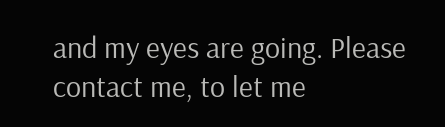and my eyes are going. Please contact me, to let me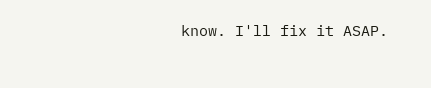know. I'll fix it ASAP.